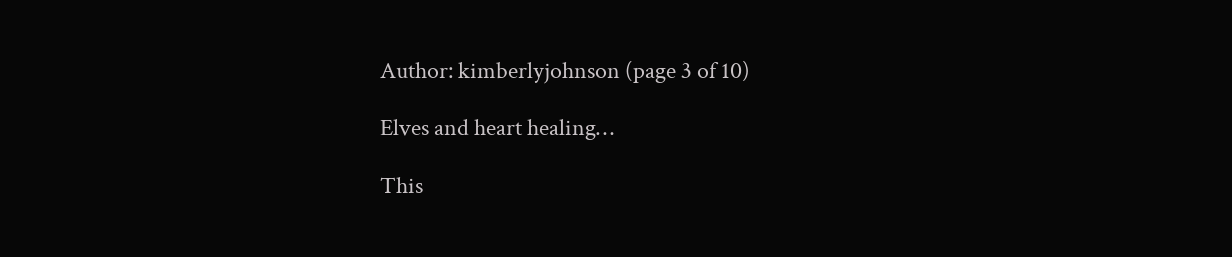Author: kimberlyjohnson (page 3 of 10)

Elves and heart healing…

This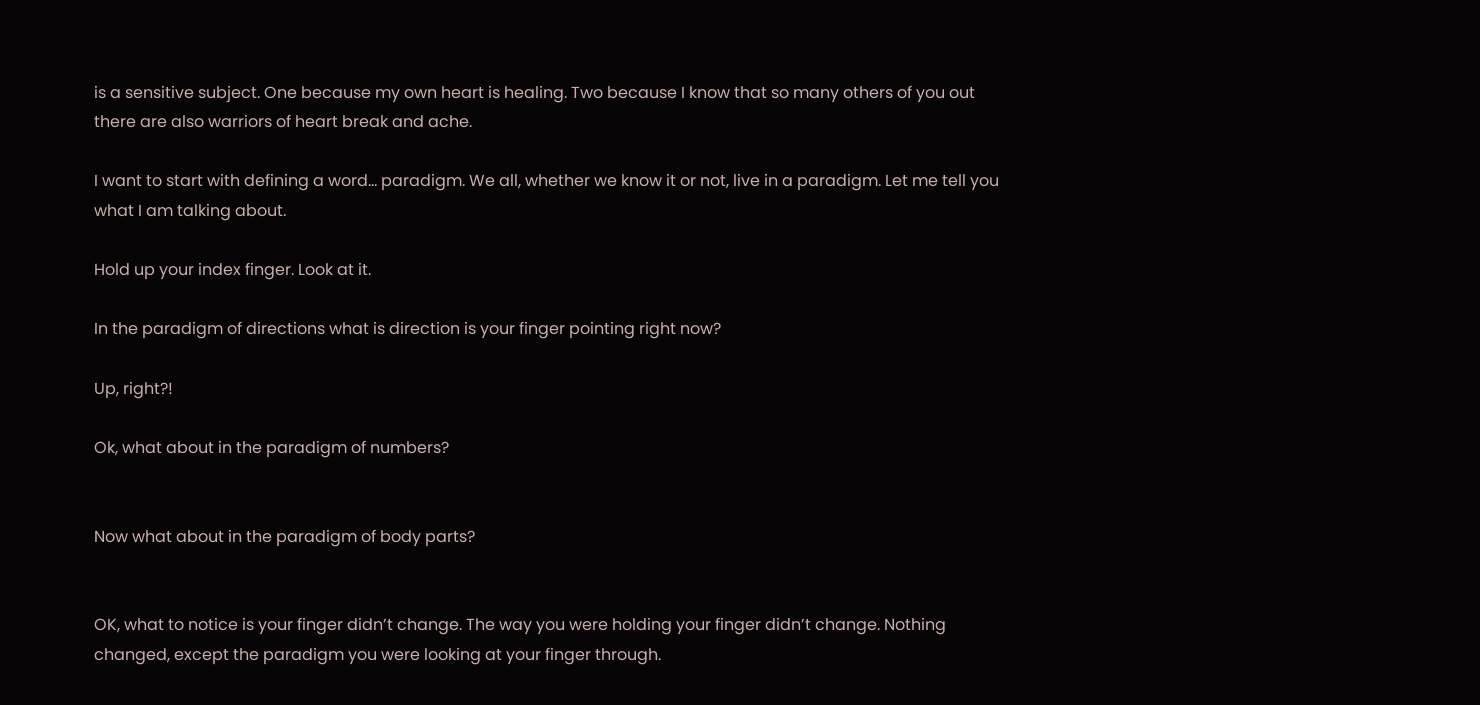is a sensitive subject. One because my own heart is healing. Two because I know that so many others of you out there are also warriors of heart break and ache.

I want to start with defining a word… paradigm. We all, whether we know it or not, live in a paradigm. Let me tell you what I am talking about.

Hold up your index finger. Look at it.

In the paradigm of directions what is direction is your finger pointing right now?

Up, right?!

Ok, what about in the paradigm of numbers?


Now what about in the paradigm of body parts?


OK, what to notice is your finger didn’t change. The way you were holding your finger didn’t change. Nothing changed, except the paradigm you were looking at your finger through.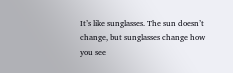It’s like sunglasses. The sun doesn’t change, but sunglasses change how you see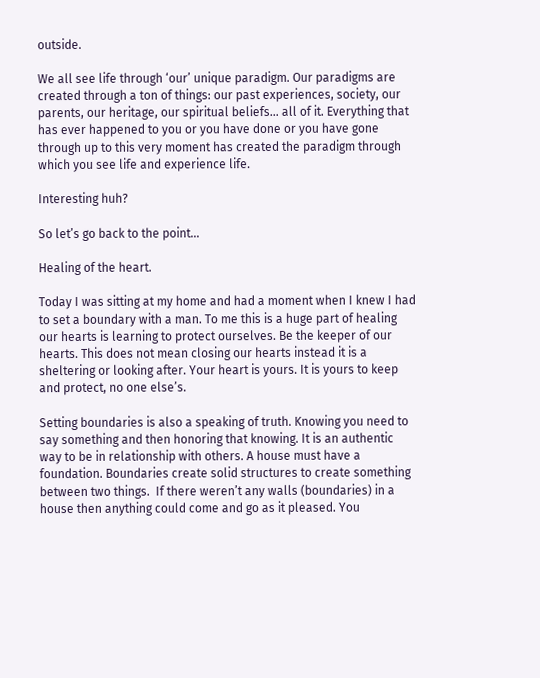outside.

We all see life through ‘our’ unique paradigm. Our paradigms are created through a ton of things: our past experiences, society, our parents, our heritage, our spiritual beliefs… all of it. Everything that has ever happened to you or you have done or you have gone through up to this very moment has created the paradigm through which you see life and experience life.

Interesting huh?

So let’s go back to the point…

Healing of the heart.

Today I was sitting at my home and had a moment when I knew I had to set a boundary with a man. To me this is a huge part of healing our hearts is learning to protect ourselves. Be the keeper of our hearts. This does not mean closing our hearts instead it is a sheltering or looking after. Your heart is yours. It is yours to keep and protect, no one else’s.

Setting boundaries is also a speaking of truth. Knowing you need to say something and then honoring that knowing. It is an authentic way to be in relationship with others. A house must have a foundation. Boundaries create solid structures to create something between two things.  If there weren’t any walls (boundaries) in a house then anything could come and go as it pleased. You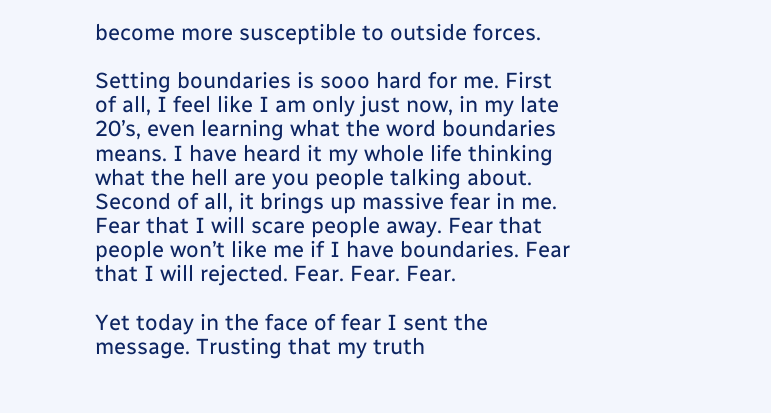become more susceptible to outside forces.

Setting boundaries is sooo hard for me. First of all, I feel like I am only just now, in my late 20’s, even learning what the word boundaries means. I have heard it my whole life thinking what the hell are you people talking about. Second of all, it brings up massive fear in me. Fear that I will scare people away. Fear that people won’t like me if I have boundaries. Fear that I will rejected. Fear. Fear. Fear.

Yet today in the face of fear I sent the message. Trusting that my truth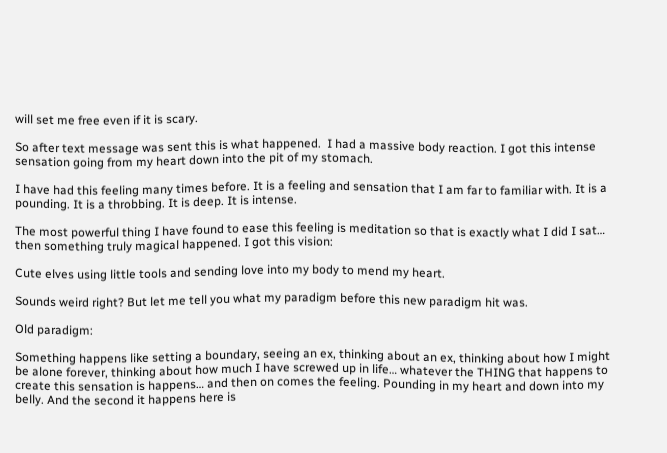will set me free even if it is scary.

So after text message was sent this is what happened.  I had a massive body reaction. I got this intense sensation going from my heart down into the pit of my stomach.

I have had this feeling many times before. It is a feeling and sensation that I am far to familiar with. It is a pounding. It is a throbbing. It is deep. It is intense.

The most powerful thing I have found to ease this feeling is meditation so that is exactly what I did I sat… then something truly magical happened. I got this vision:

Cute elves using little tools and sending love into my body to mend my heart.

Sounds weird right? But let me tell you what my paradigm before this new paradigm hit was.

Old paradigm:

Something happens like setting a boundary, seeing an ex, thinking about an ex, thinking about how I might be alone forever, thinking about how much I have screwed up in life… whatever the THING that happens to create this sensation is happens… and then on comes the feeling. Pounding in my heart and down into my belly. And the second it happens here is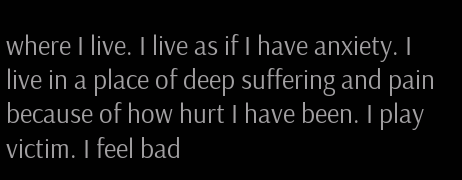where I live. I live as if I have anxiety. I live in a place of deep suffering and pain because of how hurt I have been. I play victim. I feel bad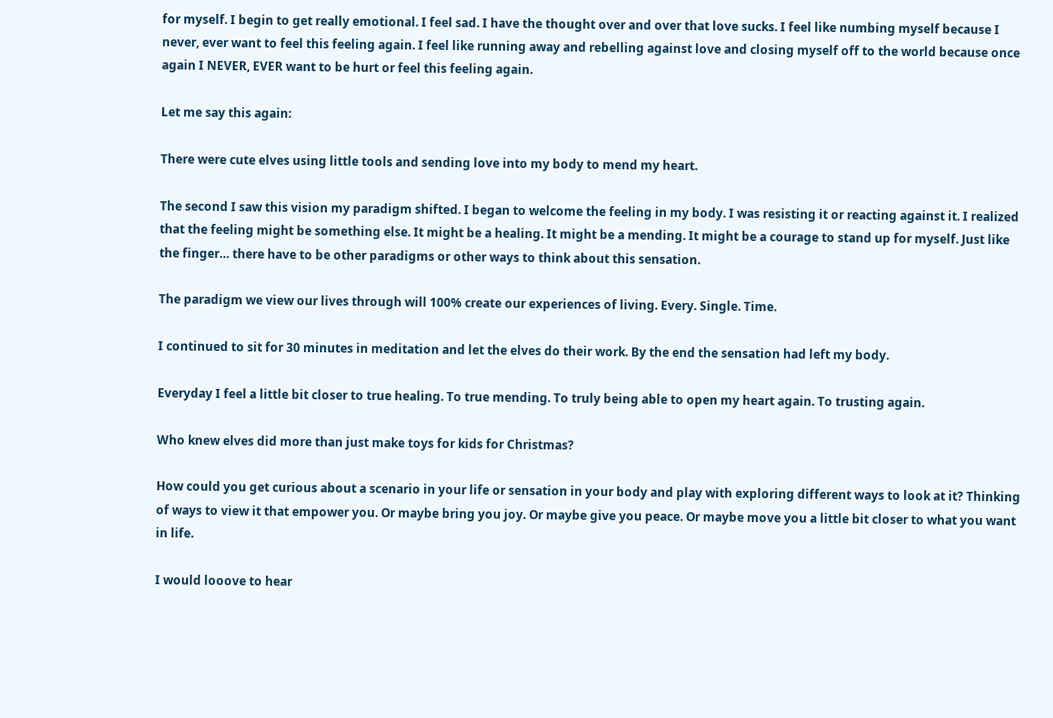for myself. I begin to get really emotional. I feel sad. I have the thought over and over that love sucks. I feel like numbing myself because I never, ever want to feel this feeling again. I feel like running away and rebelling against love and closing myself off to the world because once again I NEVER, EVER want to be hurt or feel this feeling again.

Let me say this again:

There were cute elves using little tools and sending love into my body to mend my heart.

The second I saw this vision my paradigm shifted. I began to welcome the feeling in my body. I was resisting it or reacting against it. I realized that the feeling might be something else. It might be a healing. It might be a mending. It might be a courage to stand up for myself. Just like the finger… there have to be other paradigms or other ways to think about this sensation.

The paradigm we view our lives through will 100% create our experiences of living. Every. Single. Time.

I continued to sit for 30 minutes in meditation and let the elves do their work. By the end the sensation had left my body.

Everyday I feel a little bit closer to true healing. To true mending. To truly being able to open my heart again. To trusting again.

Who knew elves did more than just make toys for kids for Christmas?

How could you get curious about a scenario in your life or sensation in your body and play with exploring different ways to look at it? Thinking of ways to view it that empower you. Or maybe bring you joy. Or maybe give you peace. Or maybe move you a little bit closer to what you want in life.

I would looove to hear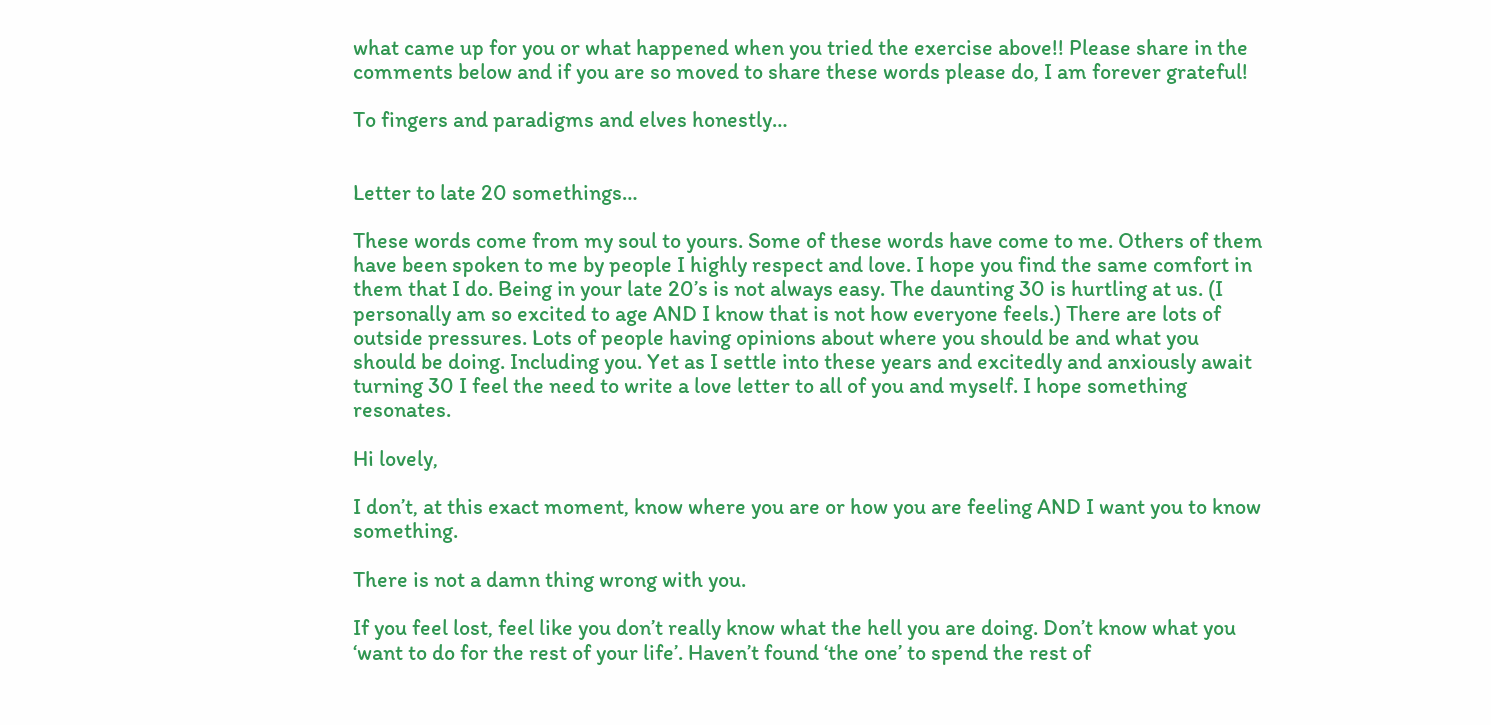what came up for you or what happened when you tried the exercise above!! Please share in the comments below and if you are so moved to share these words please do, I am forever grateful!

To fingers and paradigms and elves honestly…


Letter to late 20 somethings…

These words come from my soul to yours. Some of these words have come to me. Others of them have been spoken to me by people I highly respect and love. I hope you find the same comfort in them that I do. Being in your late 20’s is not always easy. The daunting 30 is hurtling at us. (I personally am so excited to age AND I know that is not how everyone feels.) There are lots of outside pressures. Lots of people having opinions about where you should be and what you should be doing. Including you. Yet as I settle into these years and excitedly and anxiously await turning 30 I feel the need to write a love letter to all of you and myself. I hope something resonates.

Hi lovely,

I don’t, at this exact moment, know where you are or how you are feeling AND I want you to know something.

There is not a damn thing wrong with you.

If you feel lost, feel like you don’t really know what the hell you are doing. Don’t know what you ‘want to do for the rest of your life’. Haven’t found ‘the one’ to spend the rest of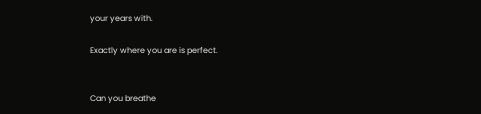your years with.

Exactly where you are is perfect.


Can you breathe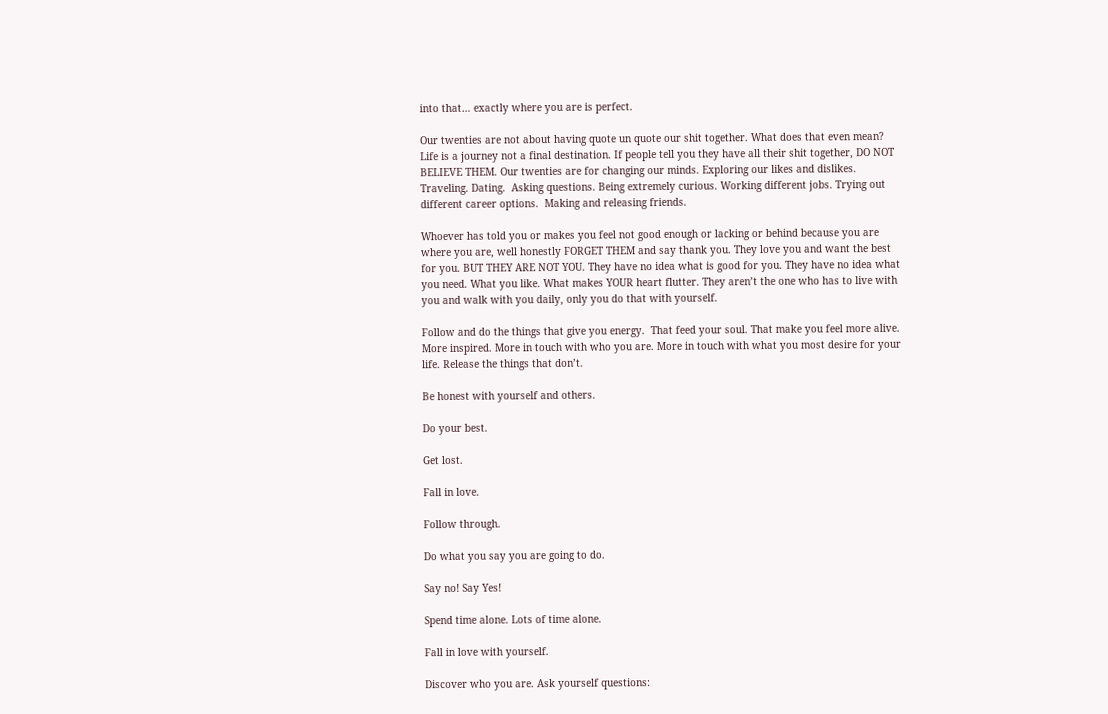into that… exactly where you are is perfect.

Our twenties are not about having quote un quote our shit together. What does that even mean?  Life is a journey not a final destination. If people tell you they have all their shit together, DO NOT BELIEVE THEM. Our twenties are for changing our minds. Exploring our likes and dislikes. Traveling. Dating.  Asking questions. Being extremely curious. Working different jobs. Trying out different career options.  Making and releasing friends.

Whoever has told you or makes you feel not good enough or lacking or behind because you are where you are, well honestly FORGET THEM and say thank you. They love you and want the best for you. BUT THEY ARE NOT YOU. They have no idea what is good for you. They have no idea what you need. What you like. What makes YOUR heart flutter. They aren’t the one who has to live with you and walk with you daily, only you do that with yourself.

Follow and do the things that give you energy.  That feed your soul. That make you feel more alive. More inspired. More in touch with who you are. More in touch with what you most desire for your life. Release the things that don’t.

Be honest with yourself and others.

Do your best.

Get lost.

Fall in love.

Follow through.

Do what you say you are going to do.

Say no! Say Yes!

Spend time alone. Lots of time alone.

Fall in love with yourself.

Discover who you are. Ask yourself questions: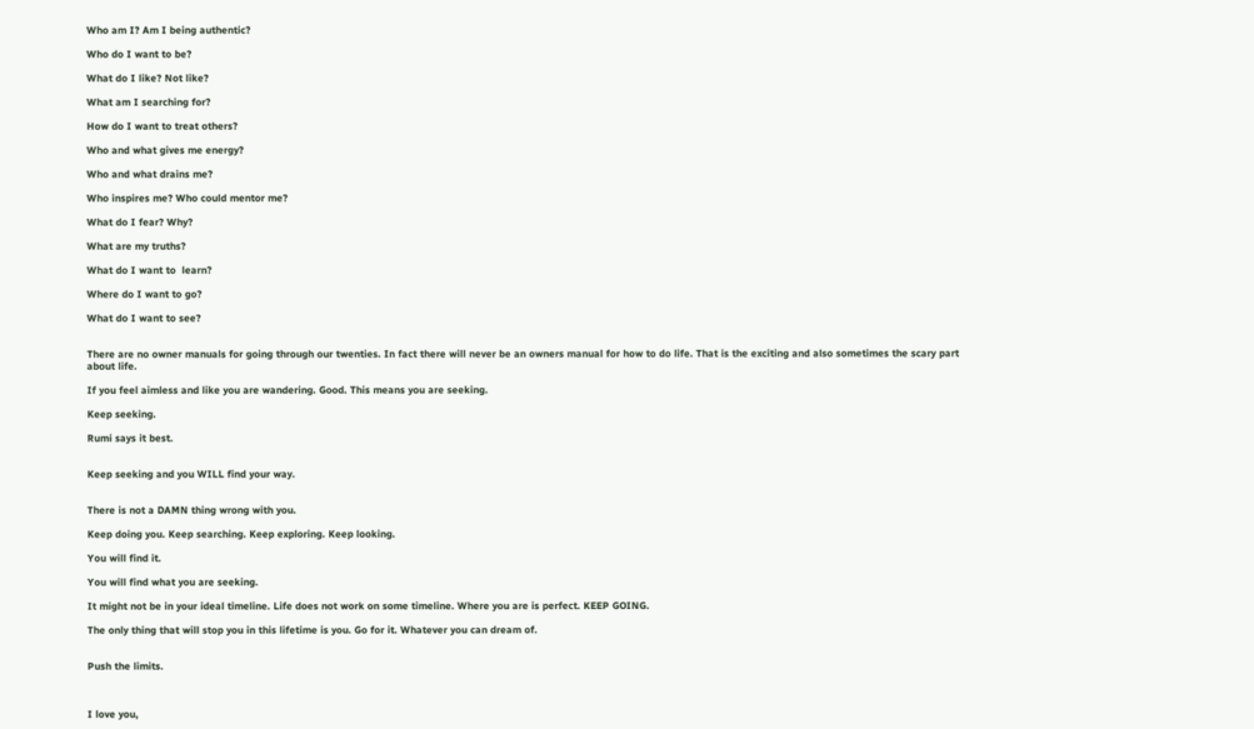Who am I? Am I being authentic?

Who do I want to be?

What do I like? Not like?

What am I searching for?

How do I want to treat others?

Who and what gives me energy?

Who and what drains me?

Who inspires me? Who could mentor me?

What do I fear? Why?

What are my truths?

What do I want to  learn?

Where do I want to go?

What do I want to see?


There are no owner manuals for going through our twenties. In fact there will never be an owners manual for how to do life. That is the exciting and also sometimes the scary part about life.

If you feel aimless and like you are wandering. Good. This means you are seeking.

Keep seeking.

Rumi says it best.


Keep seeking and you WILL find your way.


There is not a DAMN thing wrong with you.

Keep doing you. Keep searching. Keep exploring. Keep looking.

You will find it.

You will find what you are seeking.

It might not be in your ideal timeline. Life does not work on some timeline. Where you are is perfect. KEEP GOING.

The only thing that will stop you in this lifetime is you. Go for it. Whatever you can dream of.


Push the limits.



I love you,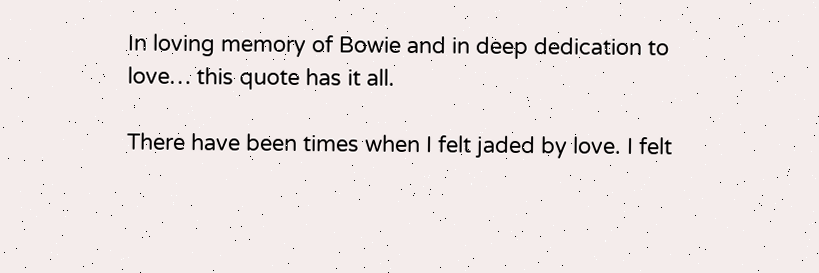In loving memory of Bowie and in deep dedication to love… this quote has it all.

There have been times when I felt jaded by love. I felt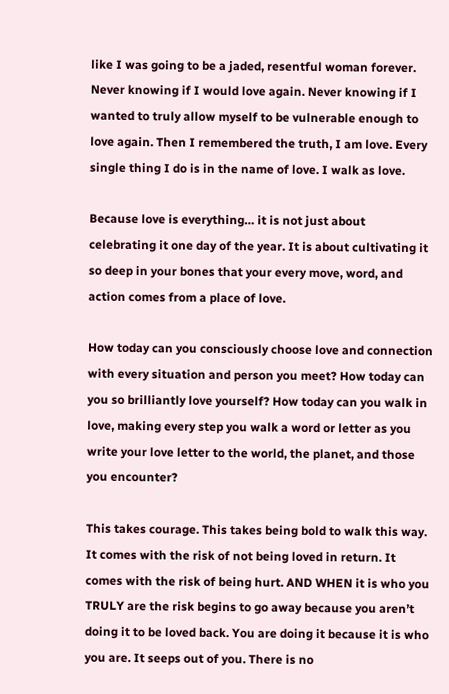like I was going to be a jaded, resentful woman forever. Never knowing if I would love again. Never knowing if I wanted to truly allow myself to be vulnerable enough to love again. Then I remembered the truth, I am love. Every single thing I do is in the name of love. I walk as love.

Because love is everything… it is not just about celebrating it one day of the year. It is about cultivating it so deep in your bones that your every move, word, and action comes from a place of love.

How today can you consciously choose love and connection with every situation and person you meet? How today can you so brilliantly love yourself? How today can you walk in love, making every step you walk a word or letter as you write your love letter to the world, the planet, and those you encounter?

This takes courage. This takes being bold to walk this way. It comes with the risk of not being loved in return. It comes with the risk of being hurt. AND WHEN it is who you TRULY are the risk begins to go away because you aren’t doing it to be loved back. You are doing it because it is who you are. It seeps out of you. There is no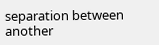separation between another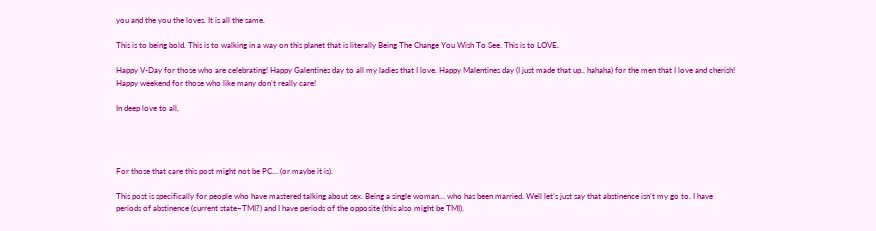you and the you the loves. It is all the same.

This is to being bold. This is to walking in a way on this planet that is literally Being The Change You Wish To See. This is to LOVE.

Happy V-Day for those who are celebrating! Happy Galentines day to all my ladies that I love. Happy Malentines day (I just made that up.. hahaha) for the men that I love and cherish! Happy weekend for those who like many don’t really care!

In deep love to all,




For those that care this post might not be PC… (or maybe it is).

This post is specifically for people who have mastered talking about sex. Being a single woman… who has been married. Well let’s just say that abstinence isn’t my go to. I have periods of abstinence (current state–TMI?) and I have periods of the opposite (this also might be TMI).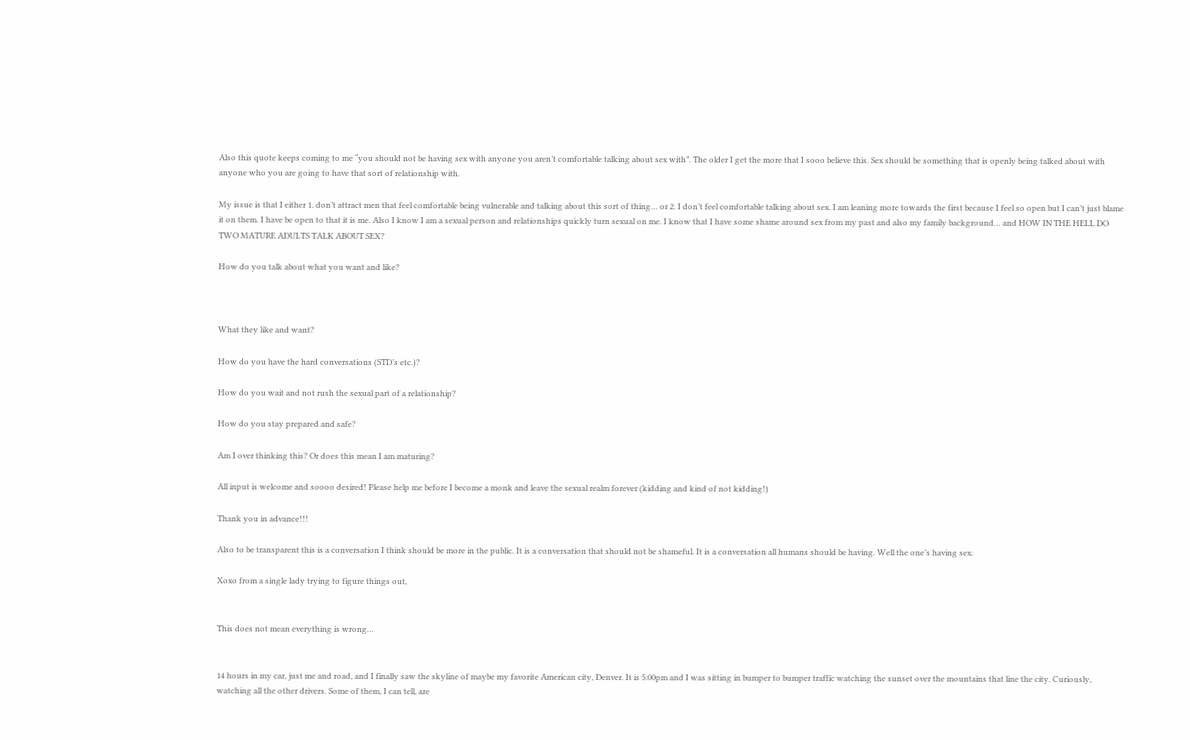Also this quote keeps coming to me “you should not be having sex with anyone you aren’t comfortable talking about sex with”. The older I get the more that I sooo believe this. Sex should be something that is openly being talked about with anyone who you are going to have that sort of relationship with.

My issue is that I either 1. don’t attract men that feel comfortable being vulnerable and talking about this sort of thing… or 2. I don’t feel comfortable talking about sex. I am leaning more towards the first because I feel so open but I can’t just blame it on them. I have be open to that it is me. Also I know I am a sexual person and relationships quickly turn sexual on me. I know that I have some shame around sex from my past and also my family background… and HOW IN THE HELL DO TWO MATURE ADULTS TALK ABOUT SEX?

How do you talk about what you want and like?



What they like and want?

How do you have the hard conversations (STD’s etc.)?

How do you wait and not rush the sexual part of a relationship?

How do you stay prepared and safe?

Am I over thinking this? Or does this mean I am maturing?

All input is welcome and soooo desired! Please help me before I become a monk and leave the sexual realm forever (kidding and kind of not kidding!)

Thank you in advance!!!

Also to be transparent this is a conversation I think should be more in the public. It is a conversation that should not be shameful. It is a conversation all humans should be having. Well the one’s having sex.

Xoxo from a single lady trying to figure things out,


This does not mean everything is wrong…


14 hours in my car, just me and road, and I finally saw the skyline of maybe my favorite American city, Denver. It is 5:00pm and I was sitting in bumper to bumper traffic watching the sunset over the mountains that line the city. Curiously, watching all the other drivers. Some of them, I can tell, are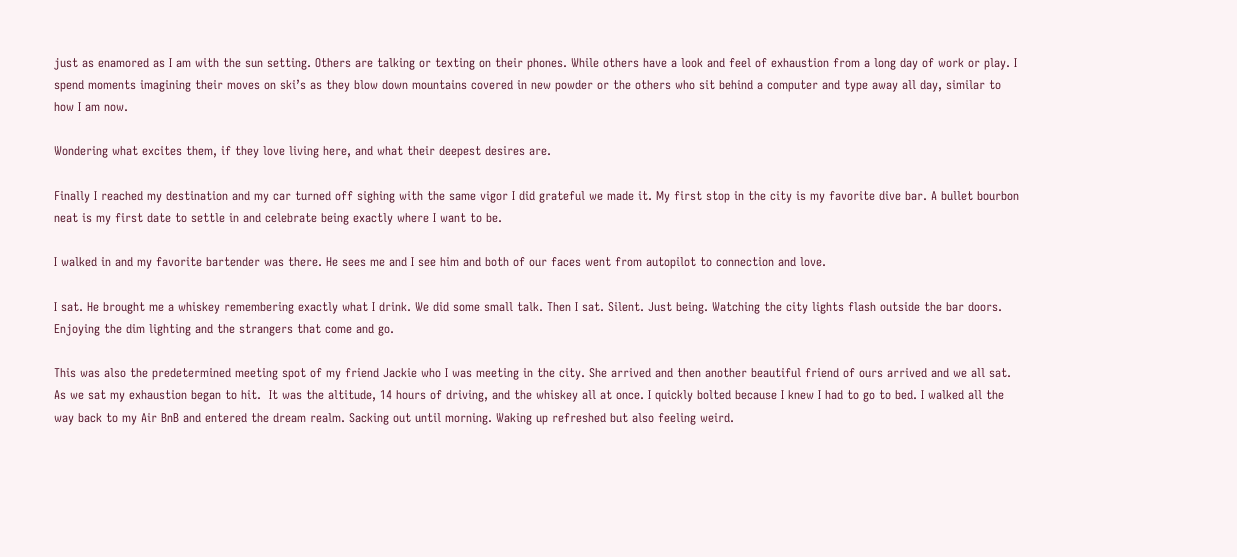just as enamored as I am with the sun setting. Others are talking or texting on their phones. While others have a look and feel of exhaustion from a long day of work or play. I spend moments imagining their moves on ski’s as they blow down mountains covered in new powder or the others who sit behind a computer and type away all day, similar to how I am now.

Wondering what excites them, if they love living here, and what their deepest desires are.

Finally I reached my destination and my car turned off sighing with the same vigor I did grateful we made it. My first stop in the city is my favorite dive bar. A bullet bourbon neat is my first date to settle in and celebrate being exactly where I want to be.

I walked in and my favorite bartender was there. He sees me and I see him and both of our faces went from autopilot to connection and love.

I sat. He brought me a whiskey remembering exactly what I drink. We did some small talk. Then I sat. Silent. Just being. Watching the city lights flash outside the bar doors. Enjoying the dim lighting and the strangers that come and go.

This was also the predetermined meeting spot of my friend Jackie who I was meeting in the city. She arrived and then another beautiful friend of ours arrived and we all sat. As we sat my exhaustion began to hit.  It was the altitude, 14 hours of driving, and the whiskey all at once. I quickly bolted because I knew I had to go to bed. I walked all the way back to my Air BnB and entered the dream realm. Sacking out until morning. Waking up refreshed but also feeling weird.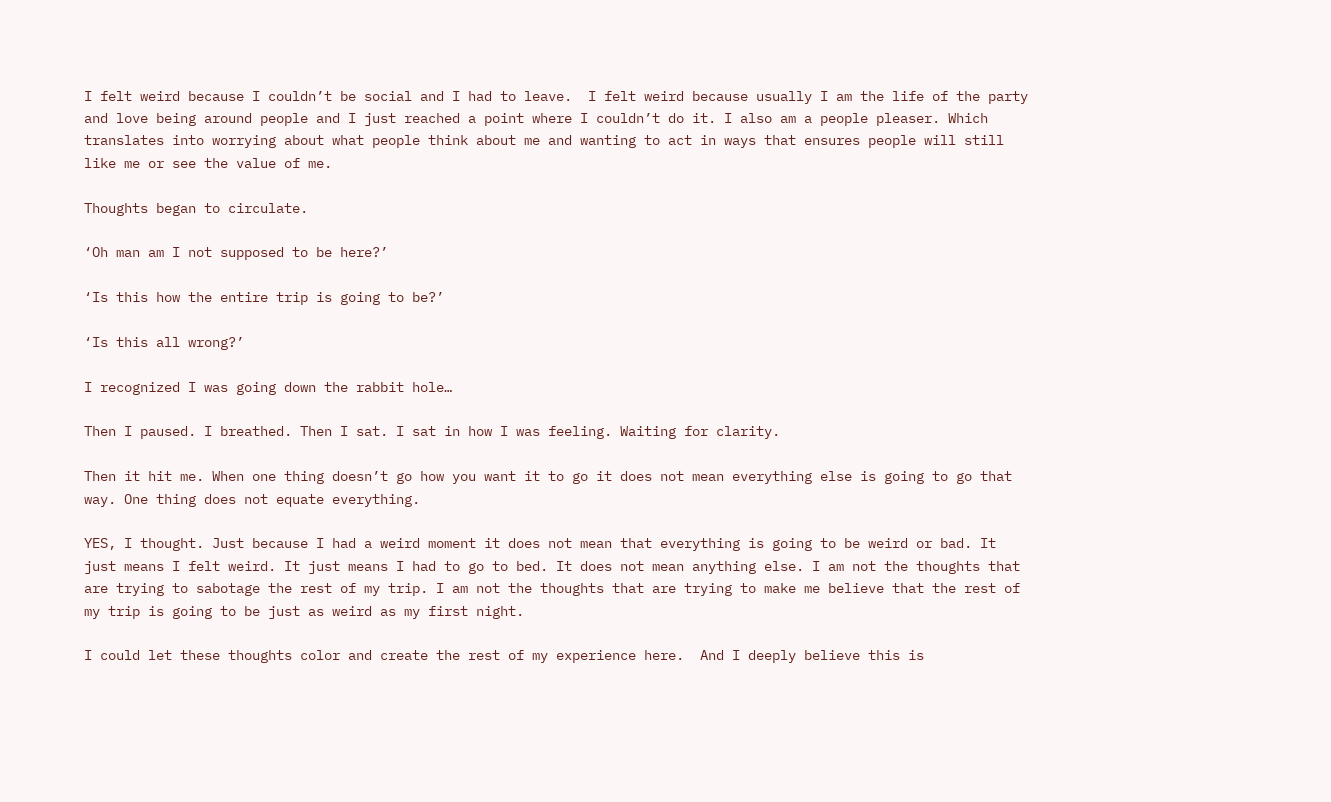I felt weird because I couldn’t be social and I had to leave.  I felt weird because usually I am the life of the party and love being around people and I just reached a point where I couldn’t do it. I also am a people pleaser. Which translates into worrying about what people think about me and wanting to act in ways that ensures people will still like me or see the value of me.

Thoughts began to circulate.

‘Oh man am I not supposed to be here?’

‘Is this how the entire trip is going to be?’

‘Is this all wrong?’

I recognized I was going down the rabbit hole…

Then I paused. I breathed. Then I sat. I sat in how I was feeling. Waiting for clarity.

Then it hit me. When one thing doesn’t go how you want it to go it does not mean everything else is going to go that way. One thing does not equate everything.

YES, I thought. Just because I had a weird moment it does not mean that everything is going to be weird or bad. It just means I felt weird. It just means I had to go to bed. It does not mean anything else. I am not the thoughts that are trying to sabotage the rest of my trip. I am not the thoughts that are trying to make me believe that the rest of my trip is going to be just as weird as my first night.

I could let these thoughts color and create the rest of my experience here.  And I deeply believe this is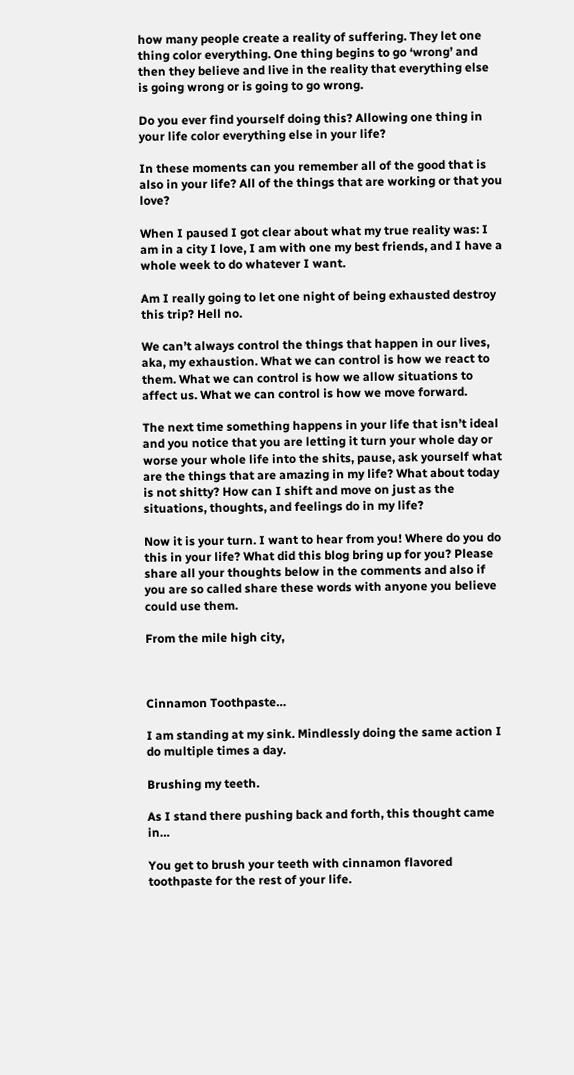how many people create a reality of suffering. They let one thing color everything. One thing begins to go ‘wrong’ and then they believe and live in the reality that everything else is going wrong or is going to go wrong.

Do you ever find yourself doing this? Allowing one thing in your life color everything else in your life?

In these moments can you remember all of the good that is also in your life? All of the things that are working or that you love?

When I paused I got clear about what my true reality was: I am in a city I love, I am with one my best friends, and I have a whole week to do whatever I want.

Am I really going to let one night of being exhausted destroy this trip? Hell no.

We can’t always control the things that happen in our lives, aka, my exhaustion. What we can control is how we react to them. What we can control is how we allow situations to affect us. What we can control is how we move forward.

The next time something happens in your life that isn’t ideal and you notice that you are letting it turn your whole day or worse your whole life into the shits, pause, ask yourself what are the things that are amazing in my life? What about today is not shitty? How can I shift and move on just as the situations, thoughts, and feelings do in my life?

Now it is your turn. I want to hear from you! Where do you do this in your life? What did this blog bring up for you? Please share all your thoughts below in the comments and also if you are so called share these words with anyone you believe could use them.

From the mile high city,



Cinnamon Toothpaste…

I am standing at my sink. Mindlessly doing the same action I do multiple times a day.

Brushing my teeth.

As I stand there pushing back and forth, this thought came in…

You get to brush your teeth with cinnamon flavored toothpaste for the rest of your life.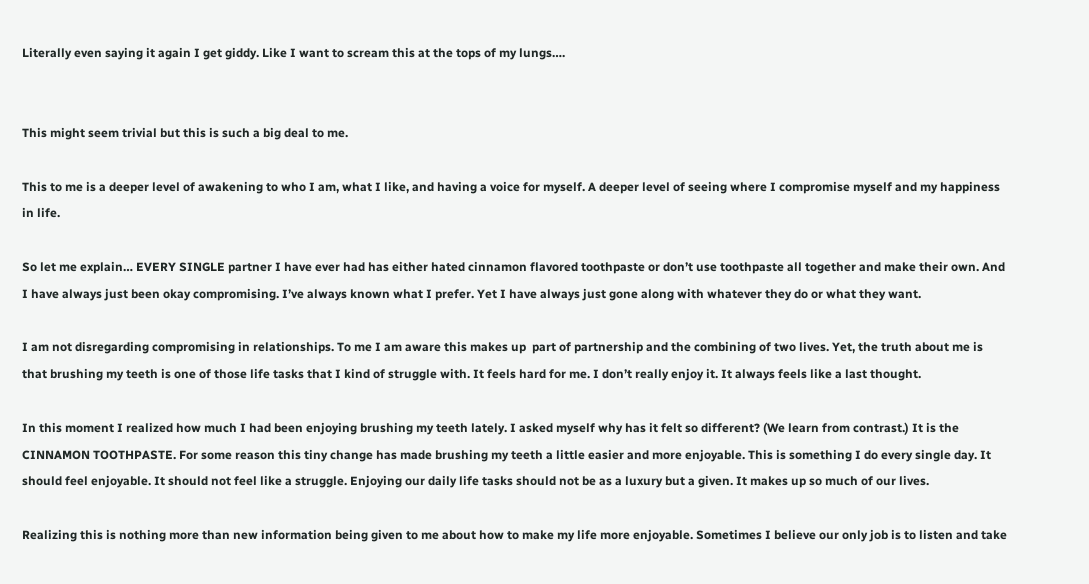Literally even saying it again I get giddy. Like I want to scream this at the tops of my lungs….


This might seem trivial but this is such a big deal to me.

This to me is a deeper level of awakening to who I am, what I like, and having a voice for myself. A deeper level of seeing where I compromise myself and my happiness in life.

So let me explain… EVERY SINGLE partner I have ever had has either hated cinnamon flavored toothpaste or don’t use toothpaste all together and make their own. And I have always just been okay compromising. I’ve always known what I prefer. Yet I have always just gone along with whatever they do or what they want.

I am not disregarding compromising in relationships. To me I am aware this makes up  part of partnership and the combining of two lives. Yet, the truth about me is that brushing my teeth is one of those life tasks that I kind of struggle with. It feels hard for me. I don’t really enjoy it. It always feels like a last thought.

In this moment I realized how much I had been enjoying brushing my teeth lately. I asked myself why has it felt so different? (We learn from contrast.) It is the CINNAMON TOOTHPASTE. For some reason this tiny change has made brushing my teeth a little easier and more enjoyable. This is something I do every single day. It should feel enjoyable. It should not feel like a struggle. Enjoying our daily life tasks should not be as a luxury but a given. It makes up so much of our lives.

Realizing this is nothing more than new information being given to me about how to make my life more enjoyable. Sometimes I believe our only job is to listen and take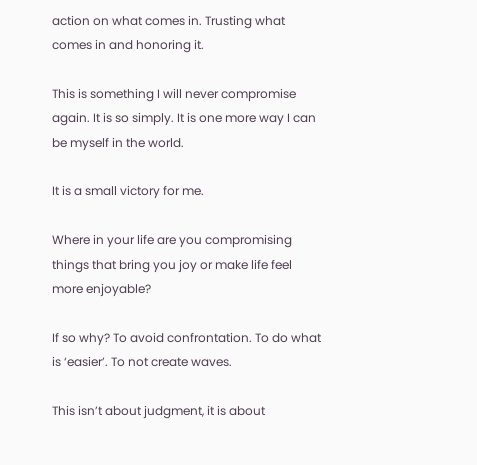action on what comes in. Trusting what comes in and honoring it.

This is something I will never compromise again. It is so simply. It is one more way I can be myself in the world.

It is a small victory for me.

Where in your life are you compromising things that bring you joy or make life feel more enjoyable?

If so why? To avoid confrontation. To do what is ‘easier’. To not create waves.

This isn’t about judgment, it is about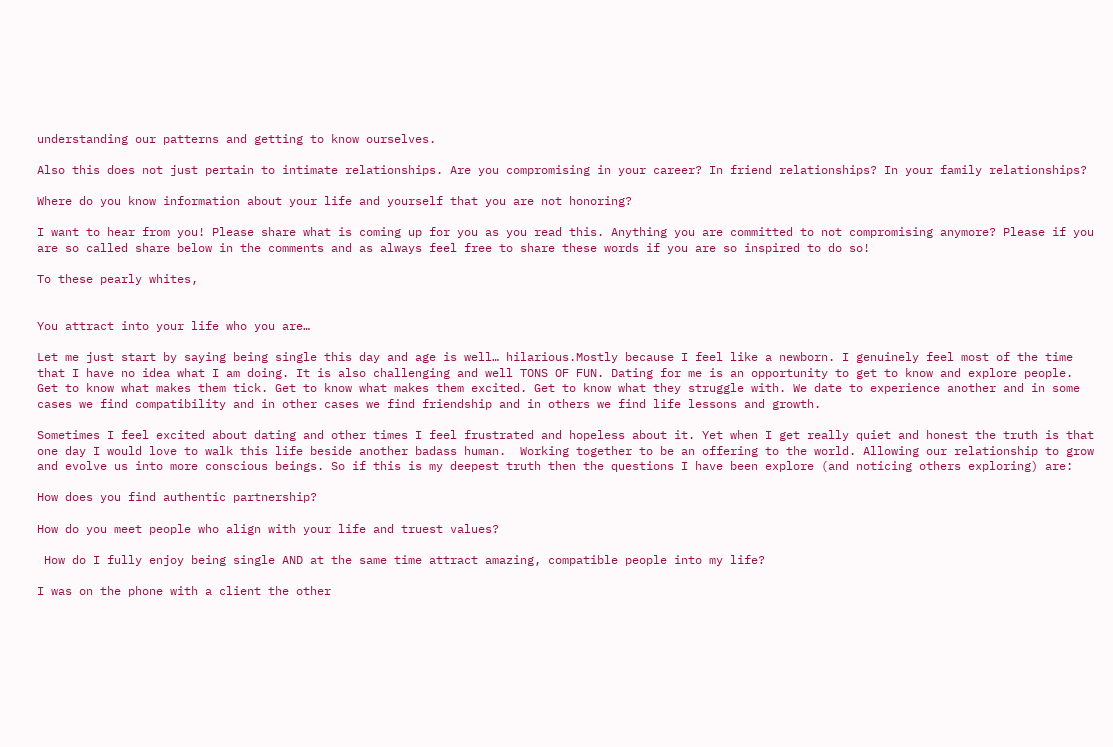understanding our patterns and getting to know ourselves.

Also this does not just pertain to intimate relationships. Are you compromising in your career? In friend relationships? In your family relationships?

Where do you know information about your life and yourself that you are not honoring?

I want to hear from you! Please share what is coming up for you as you read this. Anything you are committed to not compromising anymore? Please if you are so called share below in the comments and as always feel free to share these words if you are so inspired to do so!

To these pearly whites,


You attract into your life who you are…

Let me just start by saying being single this day and age is well… hilarious.Mostly because I feel like a newborn. I genuinely feel most of the time that I have no idea what I am doing. It is also challenging and well TONS OF FUN. Dating for me is an opportunity to get to know and explore people. Get to know what makes them tick. Get to know what makes them excited. Get to know what they struggle with. We date to experience another and in some cases we find compatibility and in other cases we find friendship and in others we find life lessons and growth.

Sometimes I feel excited about dating and other times I feel frustrated and hopeless about it. Yet when I get really quiet and honest the truth is that one day I would love to walk this life beside another badass human.  Working together to be an offering to the world. Allowing our relationship to grow and evolve us into more conscious beings. So if this is my deepest truth then the questions I have been explore (and noticing others exploring) are:

How does you find authentic partnership?

How do you meet people who align with your life and truest values?

 How do I fully enjoy being single AND at the same time attract amazing, compatible people into my life?

I was on the phone with a client the other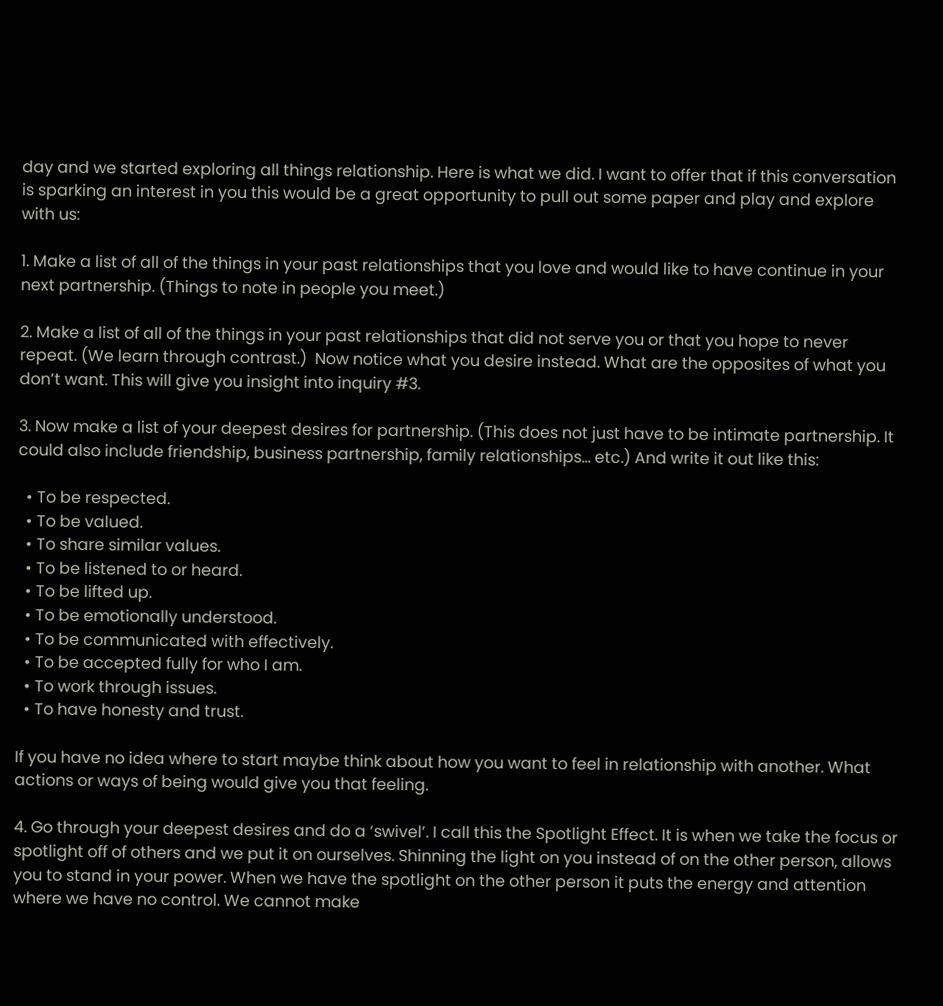day and we started exploring all things relationship. Here is what we did. I want to offer that if this conversation is sparking an interest in you this would be a great opportunity to pull out some paper and play and explore with us:

1. Make a list of all of the things in your past relationships that you love and would like to have continue in your next partnership. (Things to note in people you meet.)

2. Make a list of all of the things in your past relationships that did not serve you or that you hope to never repeat. (We learn through contrast.)  Now notice what you desire instead. What are the opposites of what you don’t want. This will give you insight into inquiry #3.

3. Now make a list of your deepest desires for partnership. (This does not just have to be intimate partnership. It could also include friendship, business partnership, family relationships… etc.) And write it out like this:

  • To be respected.
  • To be valued.
  • To share similar values.
  • To be listened to or heard.
  • To be lifted up.
  • To be emotionally understood.
  • To be communicated with effectively.
  • To be accepted fully for who I am.
  • To work through issues.
  • To have honesty and trust.

If you have no idea where to start maybe think about how you want to feel in relationship with another. What actions or ways of being would give you that feeling.

4. Go through your deepest desires and do a ‘swivel’. I call this the Spotlight Effect. It is when we take the focus or spotlight off of others and we put it on ourselves. Shinning the light on you instead of on the other person, allows you to stand in your power. When we have the spotlight on the other person it puts the energy and attention where we have no control. We cannot make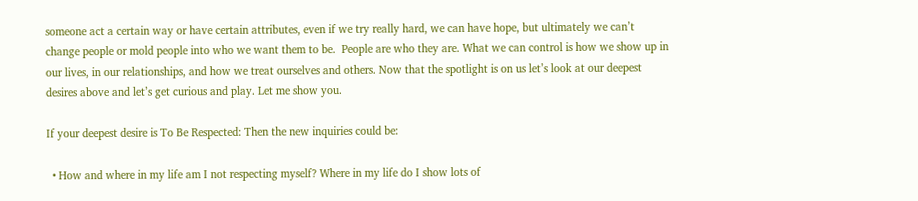someone act a certain way or have certain attributes, even if we try really hard, we can have hope, but ultimately we can’t change people or mold people into who we want them to be.  People are who they are. What we can control is how we show up in our lives, in our relationships, and how we treat ourselves and others. Now that the spotlight is on us let’s look at our deepest desires above and let’s get curious and play. Let me show you.

If your deepest desire is To Be Respected: Then the new inquiries could be:

  • How and where in my life am I not respecting myself? Where in my life do I show lots of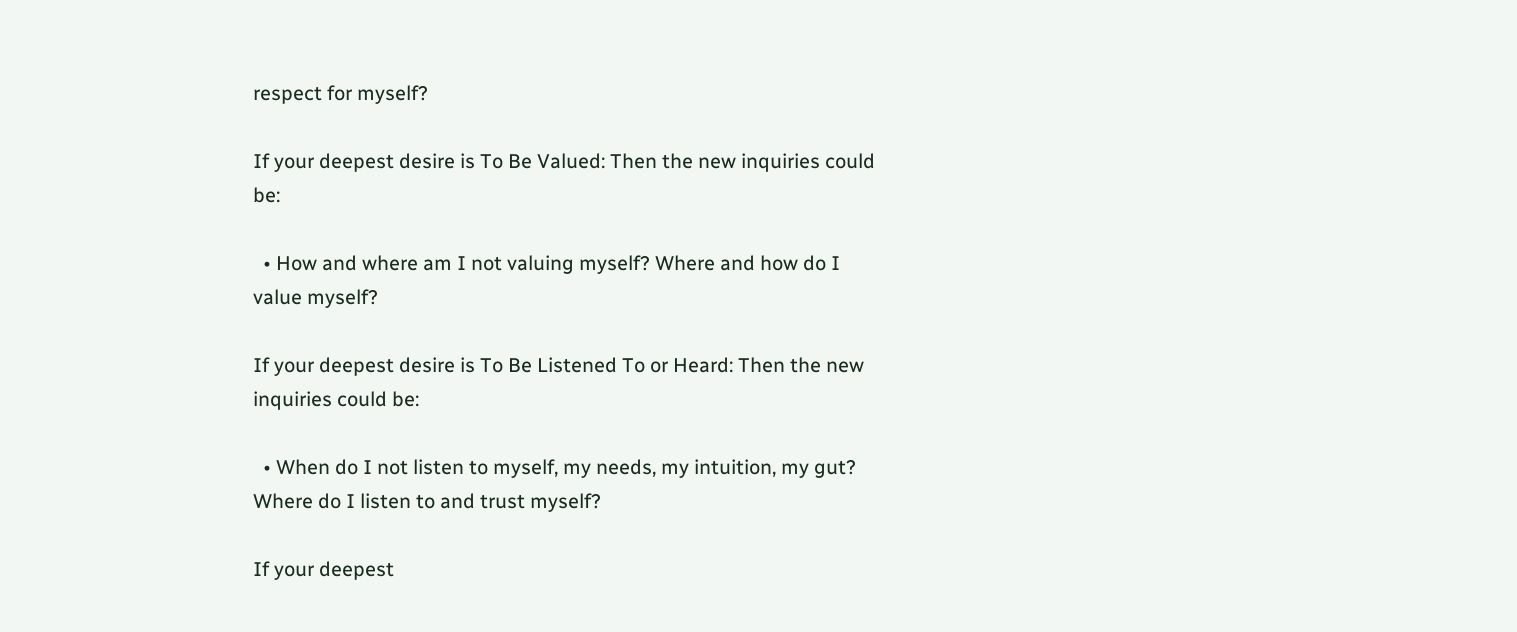respect for myself?

If your deepest desire is To Be Valued: Then the new inquiries could be:

  • How and where am I not valuing myself? Where and how do I value myself?

If your deepest desire is To Be Listened To or Heard: Then the new inquiries could be:

  • When do I not listen to myself, my needs, my intuition, my gut? Where do I listen to and trust myself?

If your deepest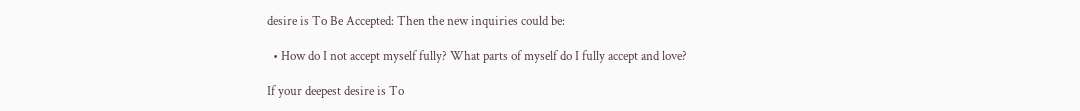desire is To Be Accepted: Then the new inquiries could be:

  • How do I not accept myself fully? What parts of myself do I fully accept and love?

If your deepest desire is To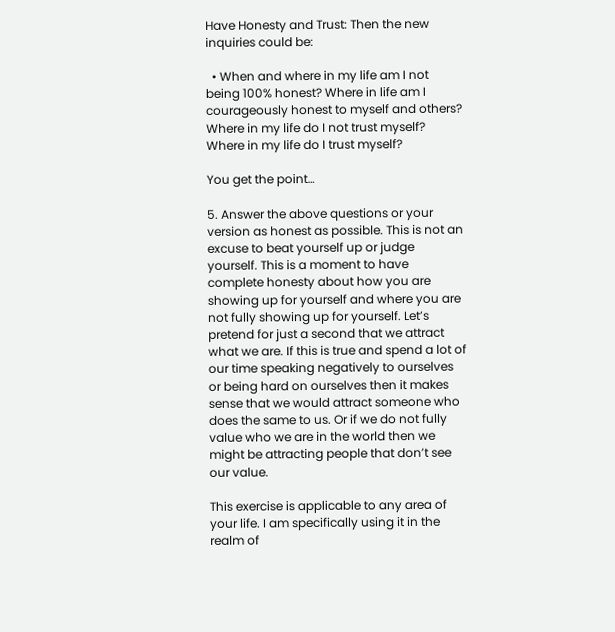Have Honesty and Trust: Then the new inquiries could be:

  • When and where in my life am I not being 100% honest? Where in life am I courageously honest to myself and others? Where in my life do I not trust myself? Where in my life do I trust myself?

You get the point…

5. Answer the above questions or your version as honest as possible. This is not an excuse to beat yourself up or judge yourself. This is a moment to have complete honesty about how you are showing up for yourself and where you are not fully showing up for yourself. Let’s pretend for just a second that we attract what we are. If this is true and spend a lot of our time speaking negatively to ourselves or being hard on ourselves then it makes sense that we would attract someone who does the same to us. Or if we do not fully value who we are in the world then we might be attracting people that don’t see our value.

This exercise is applicable to any area of your life. I am specifically using it in the realm of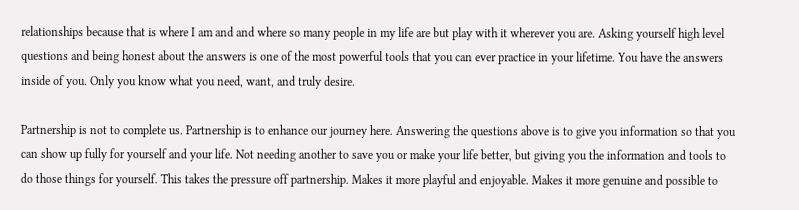relationships because that is where I am and and where so many people in my life are but play with it wherever you are. Asking yourself high level questions and being honest about the answers is one of the most powerful tools that you can ever practice in your lifetime. You have the answers inside of you. Only you know what you need, want, and truly desire.

Partnership is not to complete us. Partnership is to enhance our journey here. Answering the questions above is to give you information so that you can show up fully for yourself and your life. Not needing another to save you or make your life better, but giving you the information and tools to do those things for yourself. This takes the pressure off partnership. Makes it more playful and enjoyable. Makes it more genuine and possible to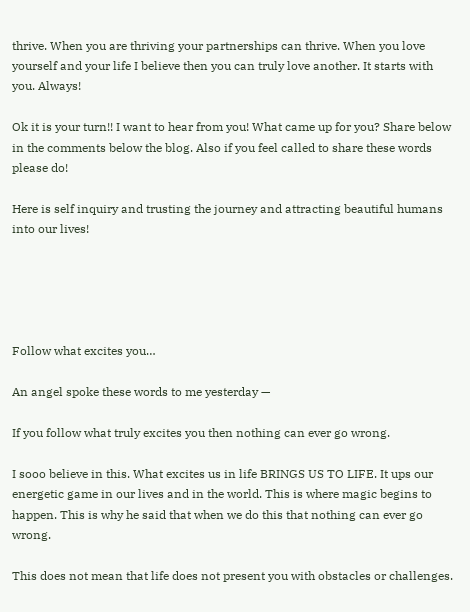thrive. When you are thriving your partnerships can thrive. When you love yourself and your life I believe then you can truly love another. It starts with you. Always!

Ok it is your turn!! I want to hear from you! What came up for you? Share below in the comments below the blog. Also if you feel called to share these words please do!

Here is self inquiry and trusting the journey and attracting beautiful humans into our lives!





Follow what excites you…

An angel spoke these words to me yesterday —

If you follow what truly excites you then nothing can ever go wrong.

I sooo believe in this. What excites us in life BRINGS US TO LIFE. It ups our energetic game in our lives and in the world. This is where magic begins to happen. This is why he said that when we do this that nothing can ever go wrong.

This does not mean that life does not present you with obstacles or challenges.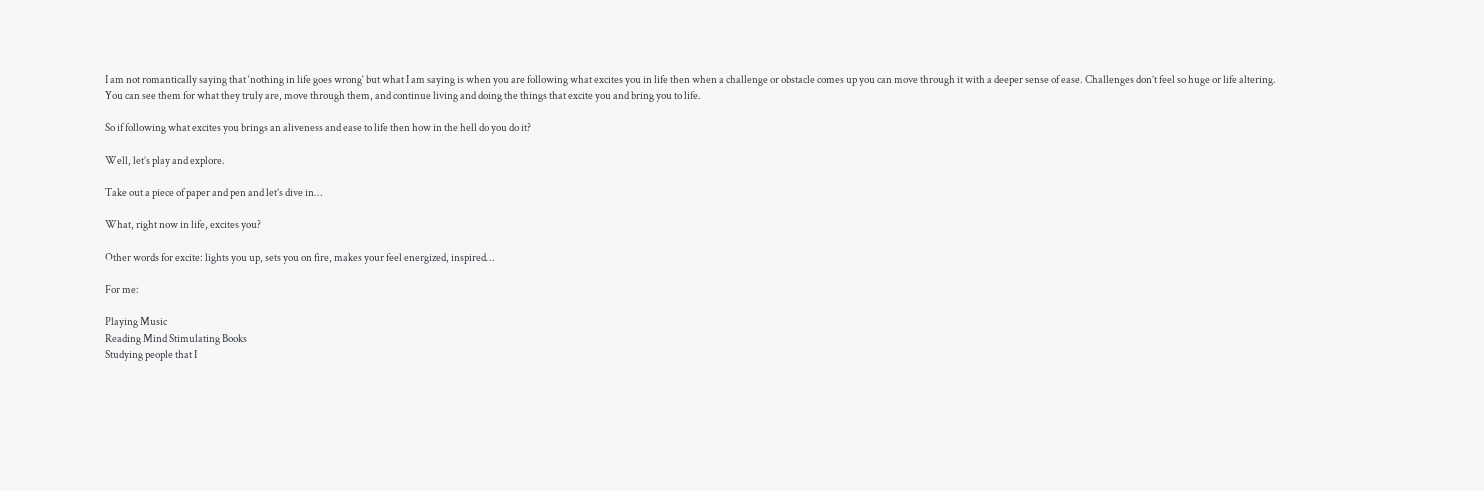I am not romantically saying that ‘nothing in life goes wrong‘ but what I am saying is when you are following what excites you in life then when a challenge or obstacle comes up you can move through it with a deeper sense of ease. Challenges don’t feel so huge or life altering. You can see them for what they truly are, move through them, and continue living and doing the things that excite you and bring you to life.

So if following what excites you brings an aliveness and ease to life then how in the hell do you do it?

Well, let’s play and explore.

Take out a piece of paper and pen and let’s dive in…

What, right now in life, excites you?

Other words for excite: lights you up, sets you on fire, makes your feel energized, inspired…

For me:

Playing Music
Reading Mind Stimulating Books
Studying people that I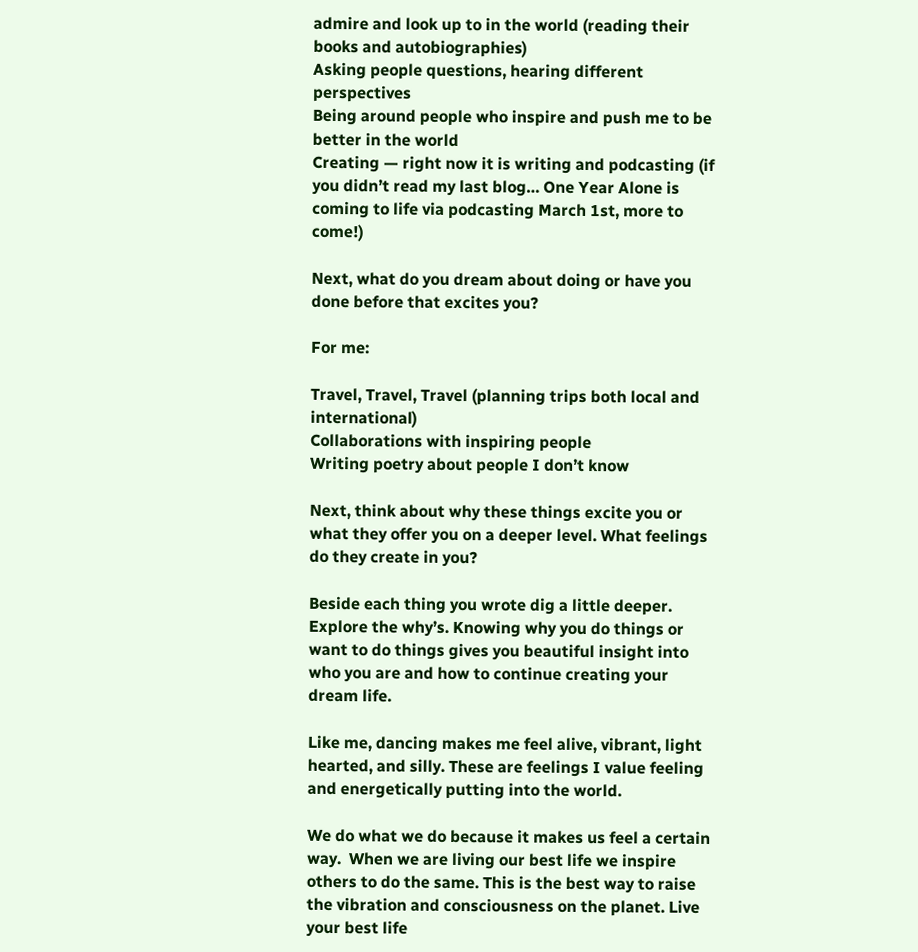admire and look up to in the world (reading their books and autobiographies)
Asking people questions, hearing different perspectives
Being around people who inspire and push me to be better in the world
Creating — right now it is writing and podcasting (if you didn’t read my last blog… One Year Alone is coming to life via podcasting March 1st, more to come!)

Next, what do you dream about doing or have you done before that excites you?

For me:

Travel, Travel, Travel (planning trips both local and international)
Collaborations with inspiring people
Writing poetry about people I don’t know

Next, think about why these things excite you or what they offer you on a deeper level. What feelings do they create in you?

Beside each thing you wrote dig a little deeper. Explore the why’s. Knowing why you do things or want to do things gives you beautiful insight into who you are and how to continue creating your dream life.

Like me, dancing makes me feel alive, vibrant, light hearted, and silly. These are feelings I value feeling and energetically putting into the world.

We do what we do because it makes us feel a certain way.  When we are living our best life we inspire others to do the same. This is the best way to raise the vibration and consciousness on the planet. Live your best life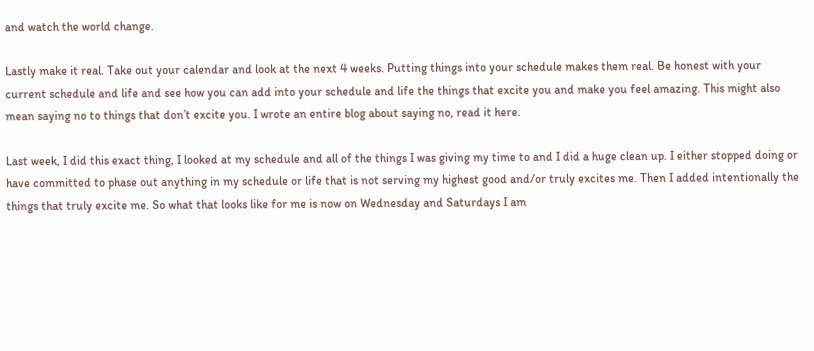and watch the world change.

Lastly make it real. Take out your calendar and look at the next 4 weeks. Putting things into your schedule makes them real. Be honest with your current schedule and life and see how you can add into your schedule and life the things that excite you and make you feel amazing. This might also mean saying no to things that don’t excite you. I wrote an entire blog about saying no, read it here.

Last week, I did this exact thing, I looked at my schedule and all of the things I was giving my time to and I did a huge clean up. I either stopped doing or have committed to phase out anything in my schedule or life that is not serving my highest good and/or truly excites me. Then I added intentionally the things that truly excite me. So what that looks like for me is now on Wednesday and Saturdays I am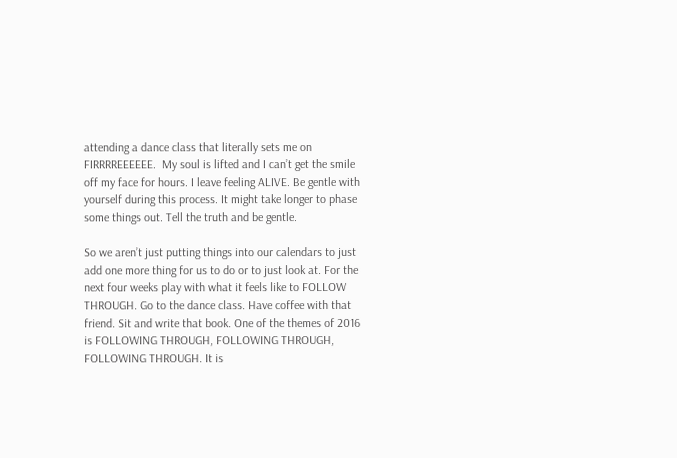attending a dance class that literally sets me on FIRRRREEEEEE.  My soul is lifted and I can’t get the smile off my face for hours. I leave feeling ALIVE. Be gentle with yourself during this process. It might take longer to phase some things out. Tell the truth and be gentle.

So we aren’t just putting things into our calendars to just add one more thing for us to do or to just look at. For the next four weeks play with what it feels like to FOLLOW THROUGH. Go to the dance class. Have coffee with that friend. Sit and write that book. One of the themes of 2016 is FOLLOWING THROUGH, FOLLOWING THROUGH, FOLLOWING THROUGH. It is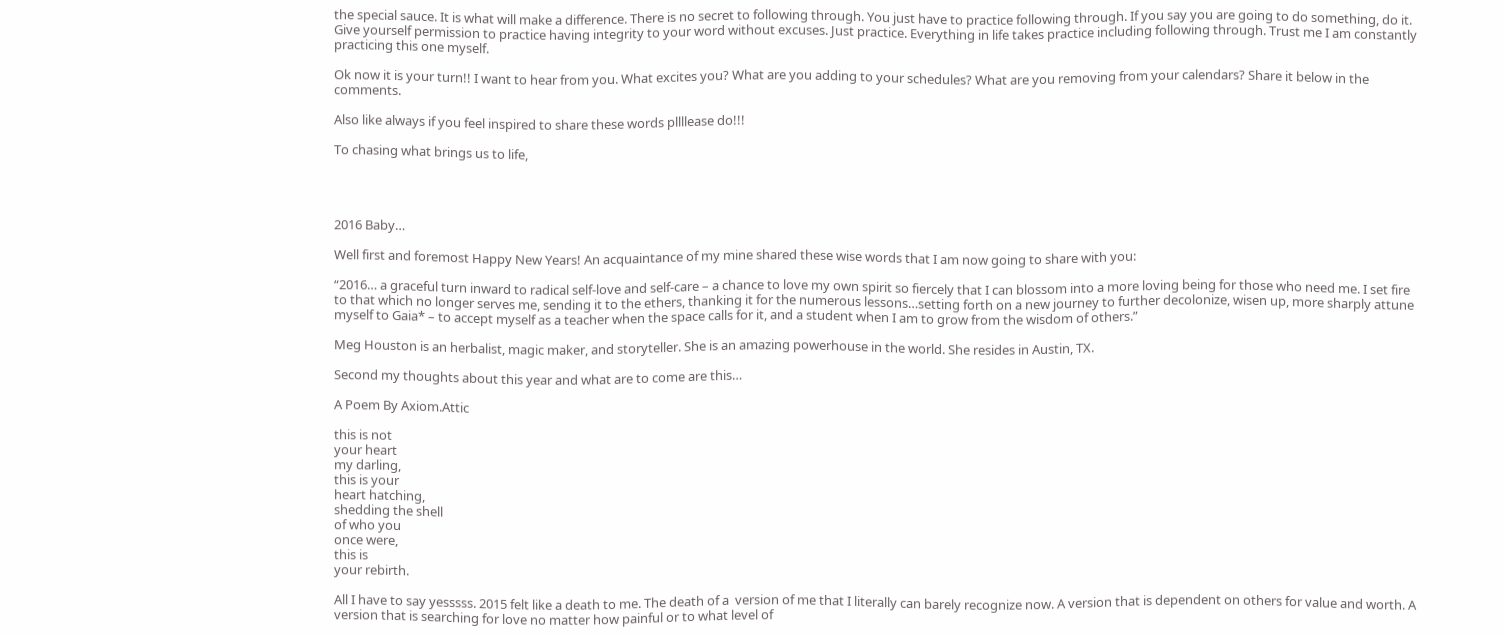the special sauce. It is what will make a difference. There is no secret to following through. You just have to practice following through. If you say you are going to do something, do it. Give yourself permission to practice having integrity to your word without excuses. Just practice. Everything in life takes practice including following through. Trust me I am constantly practicing this one myself.

Ok now it is your turn!! I want to hear from you. What excites you? What are you adding to your schedules? What are you removing from your calendars? Share it below in the comments.

Also like always if you feel inspired to share these words pllllease do!!!

To chasing what brings us to life,




2016 Baby…

Well first and foremost Happy New Years! An acquaintance of my mine shared these wise words that I am now going to share with you:

“2016… a graceful turn inward to radical self-love and self-care – a chance to love my own spirit so fiercely that I can blossom into a more loving being for those who need me. I set fire to that which no longer serves me, sending it to the ethers, thanking it for the numerous lessons…setting forth on a new journey to further decolonize, wisen up, more sharply attune myself to Gaia* – to accept myself as a teacher when the space calls for it, and a student when I am to grow from the wisdom of others.”

Meg Houston is an herbalist, magic maker, and storyteller. She is an amazing powerhouse in the world. She resides in Austin, TX.

Second my thoughts about this year and what are to come are this…

A Poem By Axiom.Attic

this is not
your heart
my darling,
this is your
heart hatching,
shedding the shell
of who you
once were,
this is
your rebirth.

All I have to say yesssss. 2015 felt like a death to me. The death of a  version of me that I literally can barely recognize now. A version that is dependent on others for value and worth. A version that is searching for love no matter how painful or to what level of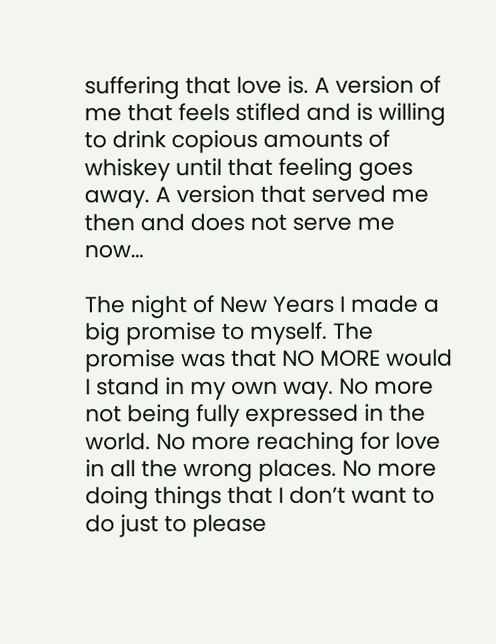suffering that love is. A version of me that feels stifled and is willing to drink copious amounts of whiskey until that feeling goes away. A version that served me then and does not serve me now…

The night of New Years I made a big promise to myself. The promise was that NO MORE would I stand in my own way. No more not being fully expressed in the world. No more reaching for love in all the wrong places. No more doing things that I don’t want to do just to please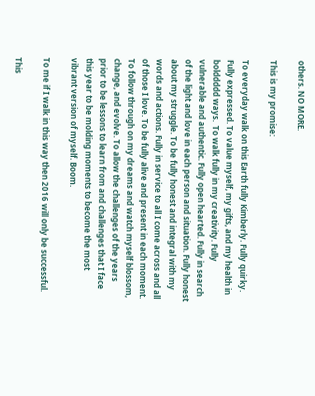others. NO MORE.

This is my promise:

To everyday walk on this Earth fully Kimberly. Fully quirky. Fully expressed. To value myself, my gifts, and my health in bolddddd ways.  To walk fully in my creativity. Fully vulnerable and authentic. Fully open hearted. Fully in search of the light and love in each person and situation. Fully honest about my struggle. To be fully honest and integral with my words and actions. Fully in service to all I come across and all of those I love. To be fully alive and present in each moment. To follow through on my dreams and watch myself blossom, change, and evolve. To allow the challenges of the years prior to be lessons to learn from and challenges that I face this year to be molding moments to become the most vibrant version of myself. Boom.

To me if I walk in this way then 2016 will only be successful.

This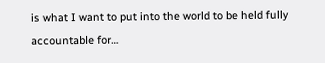is what I want to put into the world to be held fully accountable for…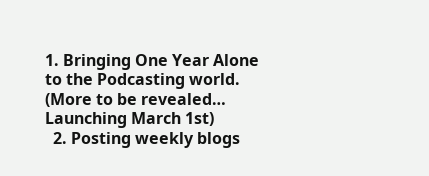1. Bringing One Year Alone to the Podcasting world. (More to be revealed… Launching March 1st)
  2. Posting weekly blogs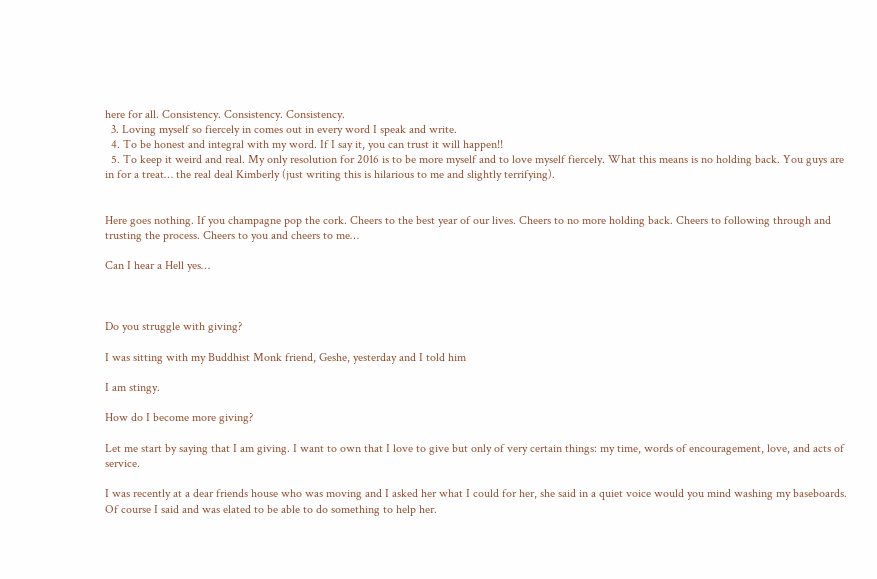here for all. Consistency. Consistency. Consistency.
  3. Loving myself so fiercely in comes out in every word I speak and write.
  4. To be honest and integral with my word. If I say it, you can trust it will happen!!
  5. To keep it weird and real. My only resolution for 2016 is to be more myself and to love myself fiercely. What this means is no holding back. You guys are in for a treat… the real deal Kimberly (just writing this is hilarious to me and slightly terrifying).


Here goes nothing. If you champagne pop the cork. Cheers to the best year of our lives. Cheers to no more holding back. Cheers to following through and trusting the process. Cheers to you and cheers to me…

Can I hear a Hell yes…



Do you struggle with giving?

I was sitting with my Buddhist Monk friend, Geshe, yesterday and I told him

I am stingy.

How do I become more giving?

Let me start by saying that I am giving. I want to own that I love to give but only of very certain things: my time, words of encouragement, love, and acts of service.

I was recently at a dear friends house who was moving and I asked her what I could for her, she said in a quiet voice would you mind washing my baseboards. Of course I said and was elated to be able to do something to help her.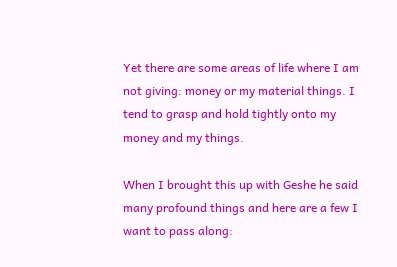Yet there are some areas of life where I am not giving: money or my material things. I tend to grasp and hold tightly onto my money and my things.

When I brought this up with Geshe he said many profound things and here are a few I want to pass along: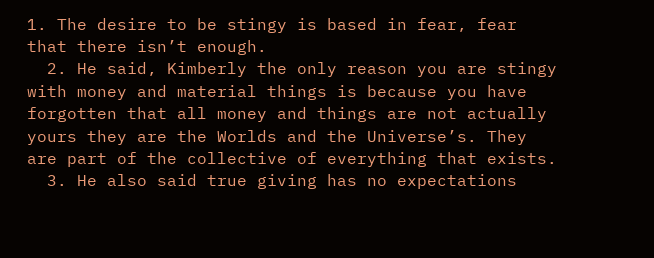1. The desire to be stingy is based in fear, fear that there isn’t enough.
  2. He said, Kimberly the only reason you are stingy with money and material things is because you have forgotten that all money and things are not actually yours they are the Worlds and the Universe’s. They are part of the collective of everything that exists.
  3. He also said true giving has no expectations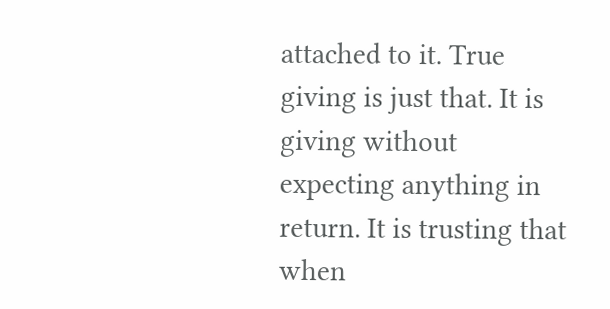attached to it. True giving is just that. It is giving without expecting anything in return. It is trusting that when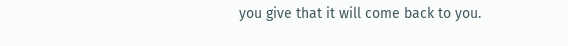you give that it will come back to you.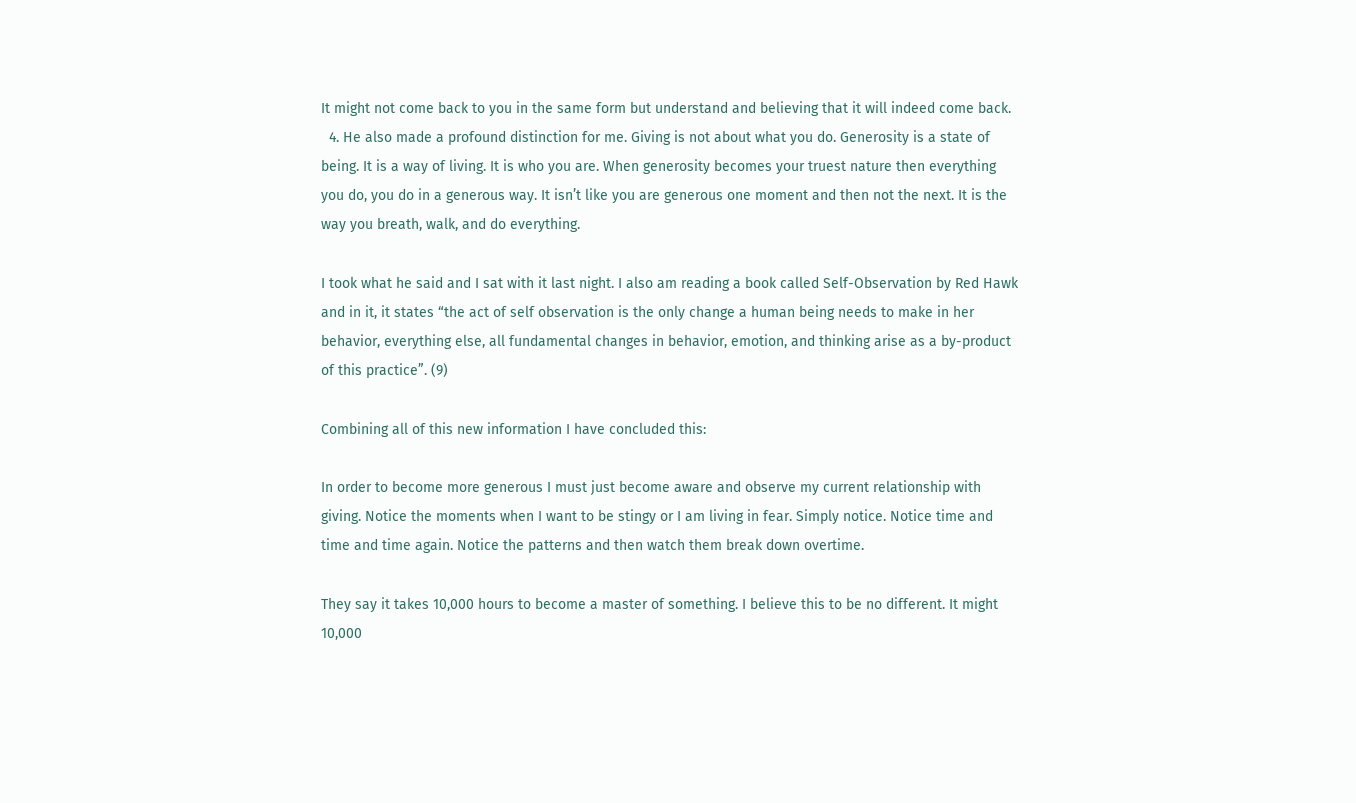It might not come back to you in the same form but understand and believing that it will indeed come back.
  4. He also made a profound distinction for me. Giving is not about what you do. Generosity is a state of being. It is a way of living. It is who you are. When generosity becomes your truest nature then everything you do, you do in a generous way. It isn’t like you are generous one moment and then not the next. It is the way you breath, walk, and do everything.

I took what he said and I sat with it last night. I also am reading a book called Self-Observation by Red Hawk and in it, it states “the act of self observation is the only change a human being needs to make in her behavior, everything else, all fundamental changes in behavior, emotion, and thinking arise as a by-product of this practice”. (9)

Combining all of this new information I have concluded this:

In order to become more generous I must just become aware and observe my current relationship with giving. Notice the moments when I want to be stingy or I am living in fear. Simply notice. Notice time and time and time again. Notice the patterns and then watch them break down overtime.

They say it takes 10,000 hours to become a master of something. I believe this to be no different. It might 10,000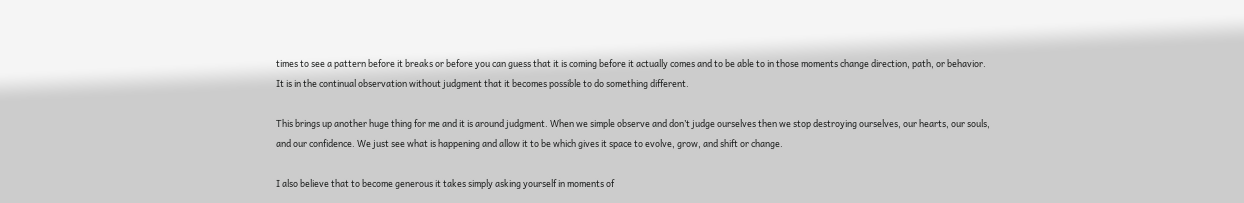times to see a pattern before it breaks or before you can guess that it is coming before it actually comes and to be able to in those moments change direction, path, or behavior. It is in the continual observation without judgment that it becomes possible to do something different.

This brings up another huge thing for me and it is around judgment. When we simple observe and don’t judge ourselves then we stop destroying ourselves, our hearts, our souls, and our confidence. We just see what is happening and allow it to be which gives it space to evolve, grow, and shift or change.

I also believe that to become generous it takes simply asking yourself in moments of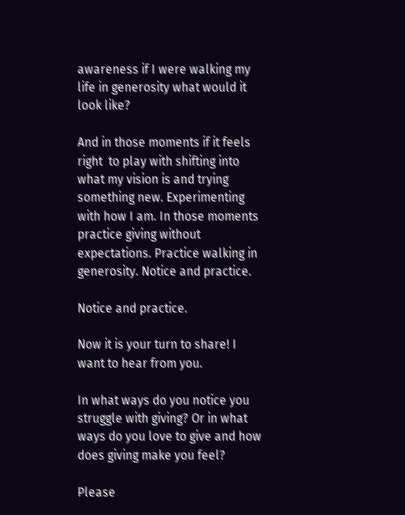awareness if I were walking my life in generosity what would it look like?

And in those moments if it feels right  to play with shifting into what my vision is and trying something new. Experimenting with how I am. In those moments practice giving without expectations. Practice walking in generosity. Notice and practice.

Notice and practice.

Now it is your turn to share! I want to hear from you.

In what ways do you notice you struggle with giving? Or in what ways do you love to give and how does giving make you feel?

Please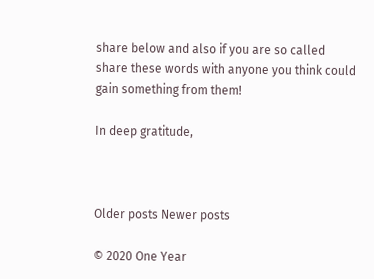share below and also if you are so called share these words with anyone you think could gain something from them!

In deep gratitude,



Older posts Newer posts

© 2020 One Year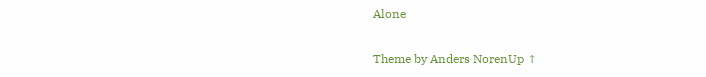Alone

Theme by Anders NorenUp ↑